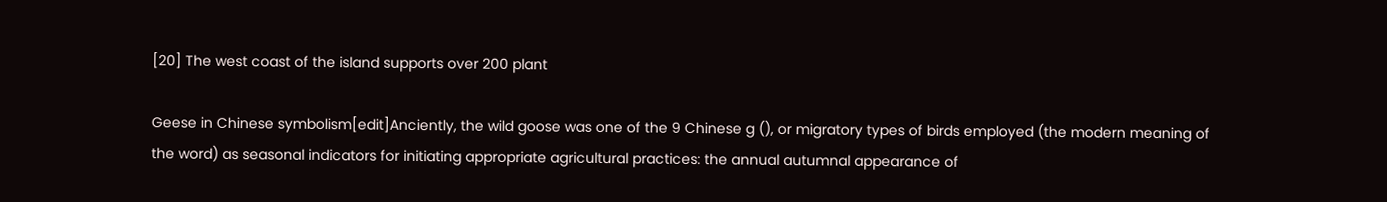[20] The west coast of the island supports over 200 plant

Geese in Chinese symbolism[edit]Anciently, the wild goose was one of the 9 Chinese g (), or migratory types of birds employed (the modern meaning of the word) as seasonal indicators for initiating appropriate agricultural practices: the annual autumnal appearance of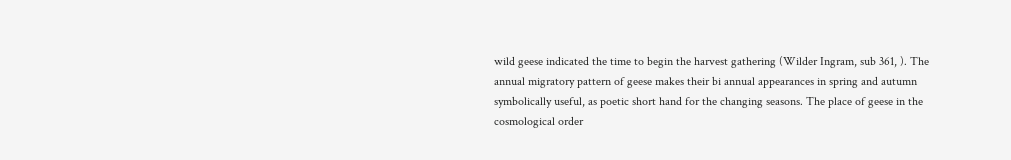wild geese indicated the time to begin the harvest gathering (Wilder Ingram, sub 361, ). The annual migratory pattern of geese makes their bi annual appearances in spring and autumn symbolically useful, as poetic short hand for the changing seasons. The place of geese in the cosmological order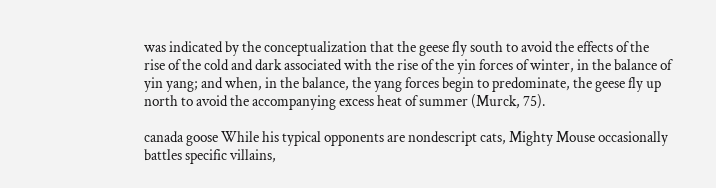was indicated by the conceptualization that the geese fly south to avoid the effects of the rise of the cold and dark associated with the rise of the yin forces of winter, in the balance of yin yang; and when, in the balance, the yang forces begin to predominate, the geese fly up north to avoid the accompanying excess heat of summer (Murck, 75).

canada goose While his typical opponents are nondescript cats, Mighty Mouse occasionally battles specific villains,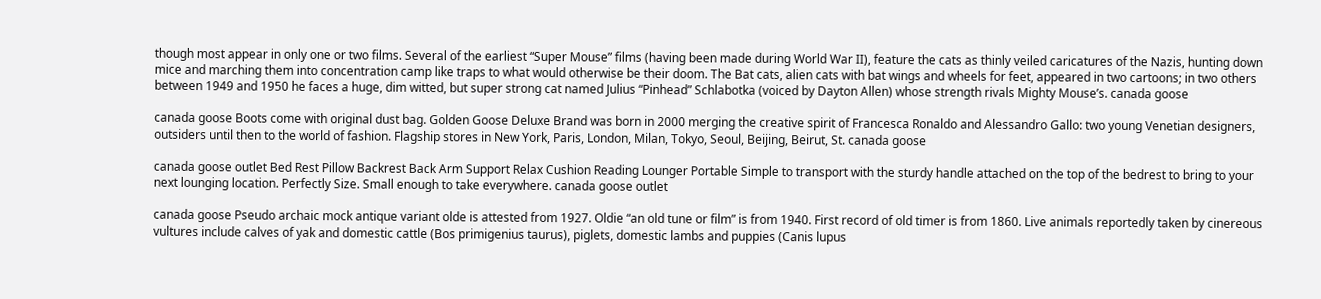though most appear in only one or two films. Several of the earliest “Super Mouse” films (having been made during World War II), feature the cats as thinly veiled caricatures of the Nazis, hunting down mice and marching them into concentration camp like traps to what would otherwise be their doom. The Bat cats, alien cats with bat wings and wheels for feet, appeared in two cartoons; in two others between 1949 and 1950 he faces a huge, dim witted, but super strong cat named Julius “Pinhead” Schlabotka (voiced by Dayton Allen) whose strength rivals Mighty Mouse’s. canada goose

canada goose Boots come with original dust bag. Golden Goose Deluxe Brand was born in 2000 merging the creative spirit of Francesca Ronaldo and Alessandro Gallo: two young Venetian designers, outsiders until then to the world of fashion. Flagship stores in New York, Paris, London, Milan, Tokyo, Seoul, Beijing, Beirut, St. canada goose

canada goose outlet Bed Rest Pillow Backrest Back Arm Support Relax Cushion Reading Lounger Portable Simple to transport with the sturdy handle attached on the top of the bedrest to bring to your next lounging location. Perfectly Size. Small enough to take everywhere. canada goose outlet

canada goose Pseudo archaic mock antique variant olde is attested from 1927. Oldie “an old tune or film” is from 1940. First record of old timer is from 1860. Live animals reportedly taken by cinereous vultures include calves of yak and domestic cattle (Bos primigenius taurus), piglets, domestic lambs and puppies (Canis lupus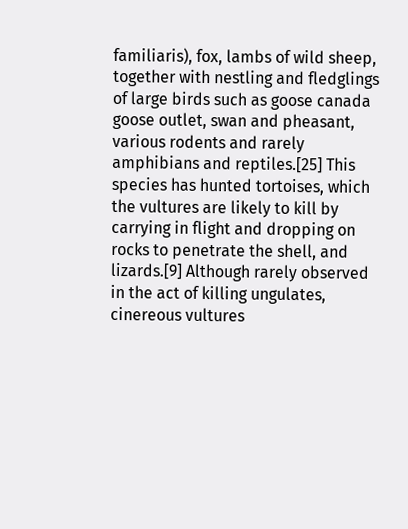familiaris), fox, lambs of wild sheep, together with nestling and fledglings of large birds such as goose canada goose outlet, swan and pheasant, various rodents and rarely amphibians and reptiles.[25] This species has hunted tortoises, which the vultures are likely to kill by carrying in flight and dropping on rocks to penetrate the shell, and lizards.[9] Although rarely observed in the act of killing ungulates, cinereous vultures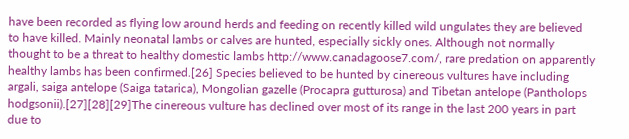have been recorded as flying low around herds and feeding on recently killed wild ungulates they are believed to have killed. Mainly neonatal lambs or calves are hunted, especially sickly ones. Although not normally thought to be a threat to healthy domestic lambs http://www.canadagoose7.com/, rare predation on apparently healthy lambs has been confirmed.[26] Species believed to be hunted by cinereous vultures have including argali, saiga antelope (Saiga tatarica), Mongolian gazelle (Procapra gutturosa) and Tibetan antelope (Pantholops hodgsonii).[27][28][29]The cinereous vulture has declined over most of its range in the last 200 years in part due to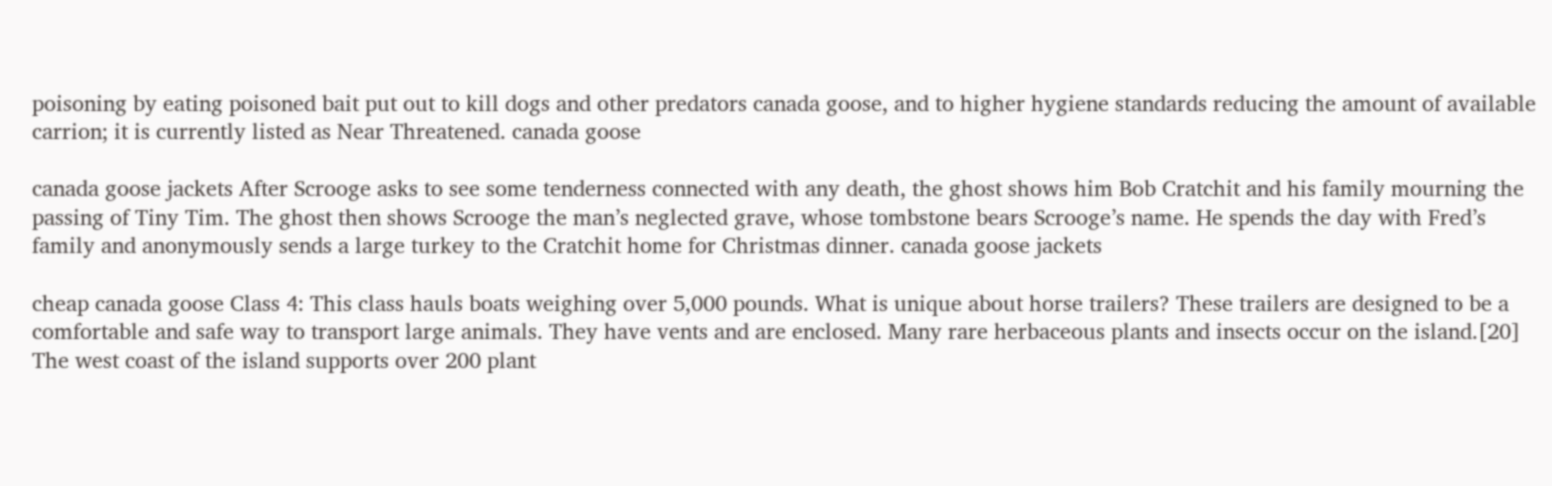poisoning by eating poisoned bait put out to kill dogs and other predators canada goose, and to higher hygiene standards reducing the amount of available carrion; it is currently listed as Near Threatened. canada goose

canada goose jackets After Scrooge asks to see some tenderness connected with any death, the ghost shows him Bob Cratchit and his family mourning the passing of Tiny Tim. The ghost then shows Scrooge the man’s neglected grave, whose tombstone bears Scrooge’s name. He spends the day with Fred’s family and anonymously sends a large turkey to the Cratchit home for Christmas dinner. canada goose jackets

cheap canada goose Class 4: This class hauls boats weighing over 5,000 pounds. What is unique about horse trailers? These trailers are designed to be a comfortable and safe way to transport large animals. They have vents and are enclosed. Many rare herbaceous plants and insects occur on the island.[20] The west coast of the island supports over 200 plant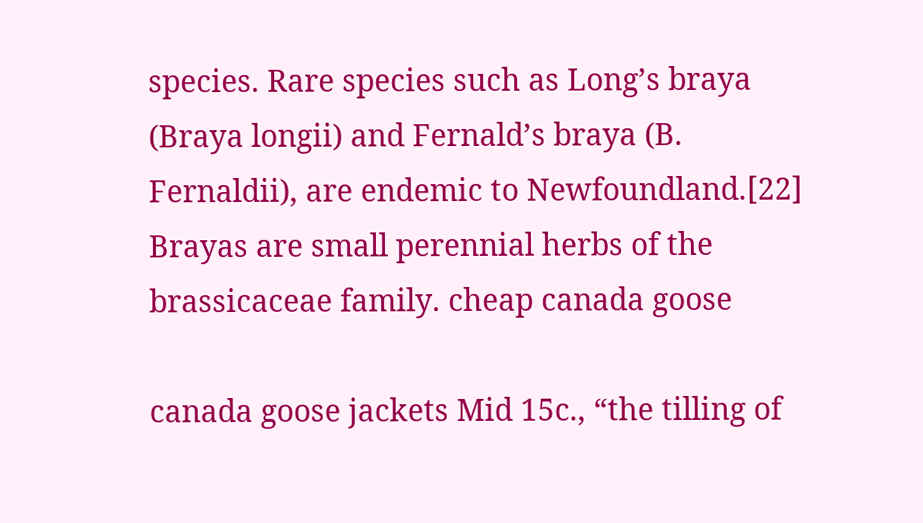species. Rare species such as Long’s braya (Braya longii) and Fernald’s braya (B. Fernaldii), are endemic to Newfoundland.[22] Brayas are small perennial herbs of the brassicaceae family. cheap canada goose

canada goose jackets Mid 15c., “the tilling of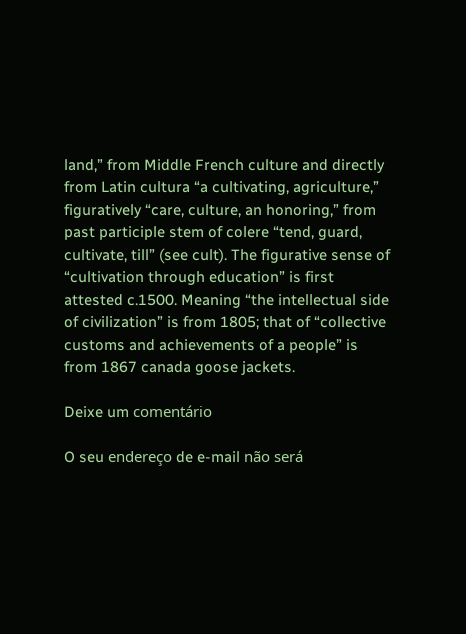land,” from Middle French culture and directly from Latin cultura “a cultivating, agriculture,” figuratively “care, culture, an honoring,” from past participle stem of colere “tend, guard, cultivate, till” (see cult). The figurative sense of “cultivation through education” is first attested c.1500. Meaning “the intellectual side of civilization” is from 1805; that of “collective customs and achievements of a people” is from 1867 canada goose jackets.

Deixe um comentário

O seu endereço de e-mail não será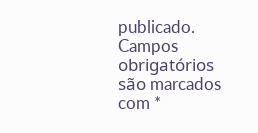publicado. Campos obrigatórios são marcados com *